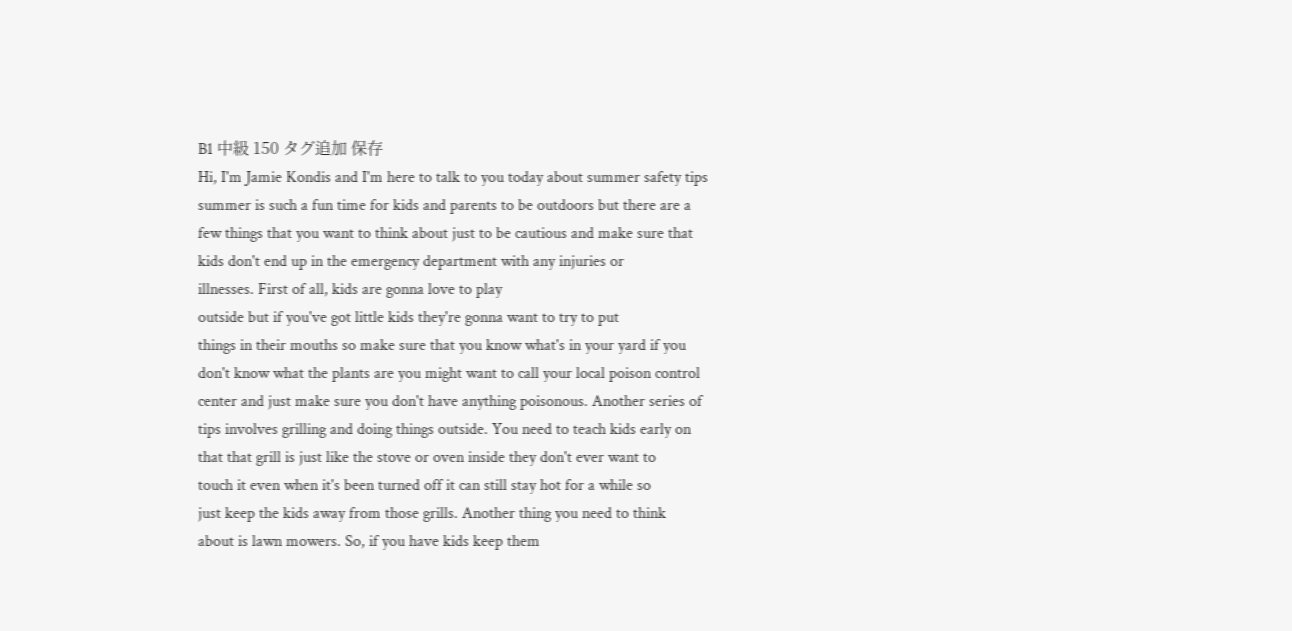B1 中級 150 タグ追加 保存
Hi, I'm Jamie Kondis and I'm here to talk to you today about summer safety tips
summer is such a fun time for kids and parents to be outdoors but there are a
few things that you want to think about just to be cautious and make sure that
kids don't end up in the emergency department with any injuries or
illnesses. First of all, kids are gonna love to play
outside but if you've got little kids they're gonna want to try to put
things in their mouths so make sure that you know what's in your yard if you
don't know what the plants are you might want to call your local poison control
center and just make sure you don't have anything poisonous. Another series of
tips involves grilling and doing things outside. You need to teach kids early on
that that grill is just like the stove or oven inside they don't ever want to
touch it even when it's been turned off it can still stay hot for a while so
just keep the kids away from those grills. Another thing you need to think
about is lawn mowers. So, if you have kids keep them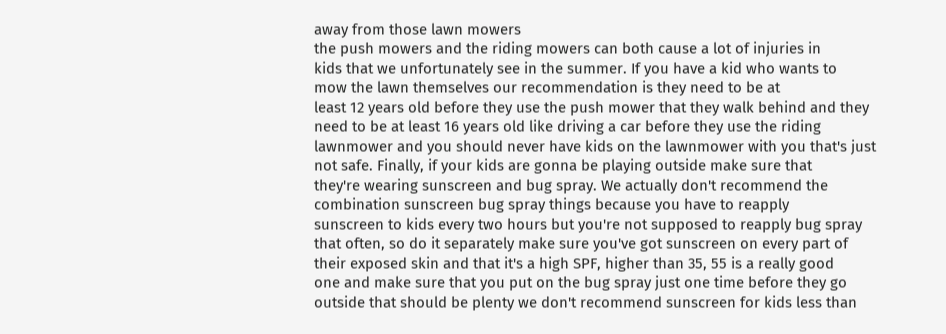away from those lawn mowers
the push mowers and the riding mowers can both cause a lot of injuries in
kids that we unfortunately see in the summer. If you have a kid who wants to
mow the lawn themselves our recommendation is they need to be at
least 12 years old before they use the push mower that they walk behind and they
need to be at least 16 years old like driving a car before they use the riding
lawnmower and you should never have kids on the lawnmower with you that's just
not safe. Finally, if your kids are gonna be playing outside make sure that
they're wearing sunscreen and bug spray. We actually don't recommend the
combination sunscreen bug spray things because you have to reapply
sunscreen to kids every two hours but you're not supposed to reapply bug spray
that often, so do it separately make sure you've got sunscreen on every part of
their exposed skin and that it's a high SPF, higher than 35, 55 is a really good
one and make sure that you put on the bug spray just one time before they go
outside that should be plenty we don't recommend sunscreen for kids less than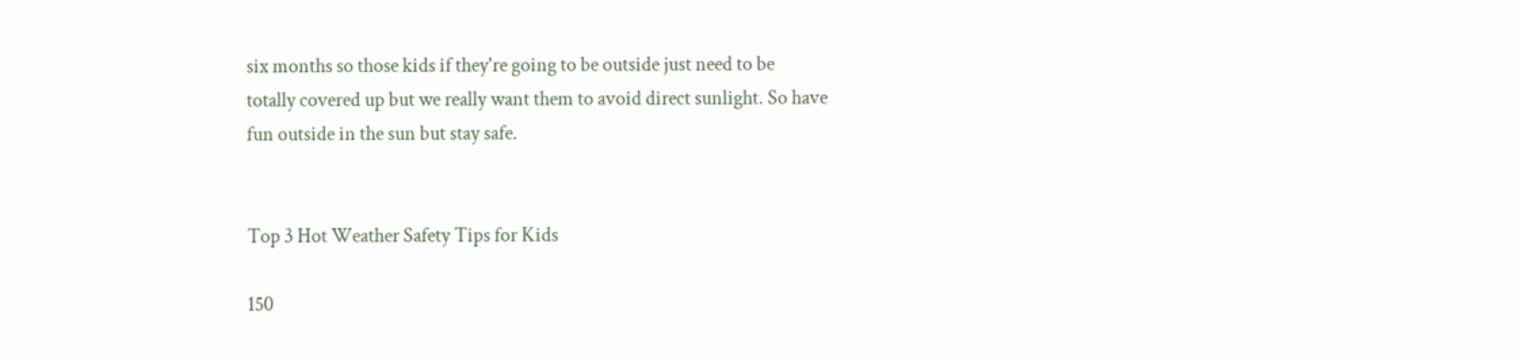six months so those kids if they're going to be outside just need to be
totally covered up but we really want them to avoid direct sunlight. So have
fun outside in the sun but stay safe.


Top 3 Hot Weather Safety Tips for Kids

150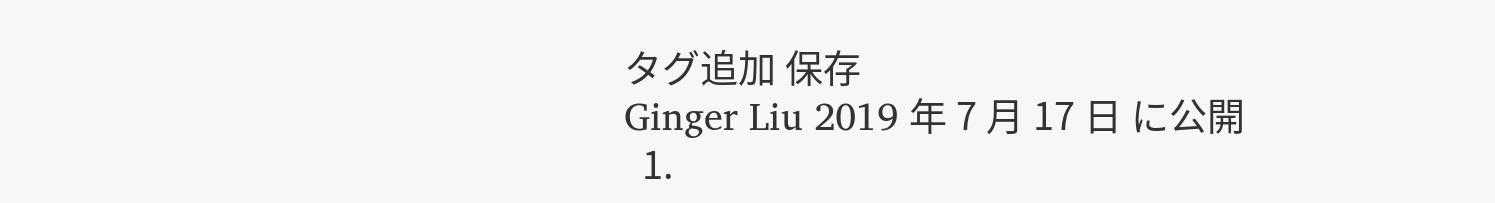タグ追加 保存
Ginger Liu 2019 年 7 月 17 日 に公開
  1.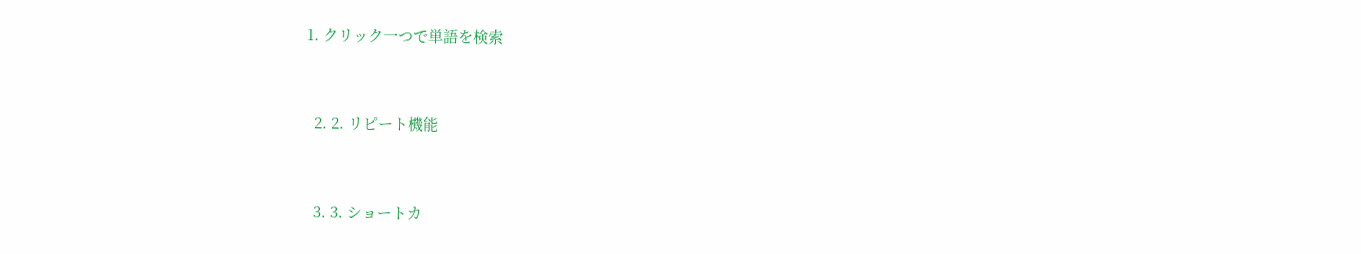1. クリック一つで単語を検索


  2. 2. リピート機能


  3. 3. ショートカ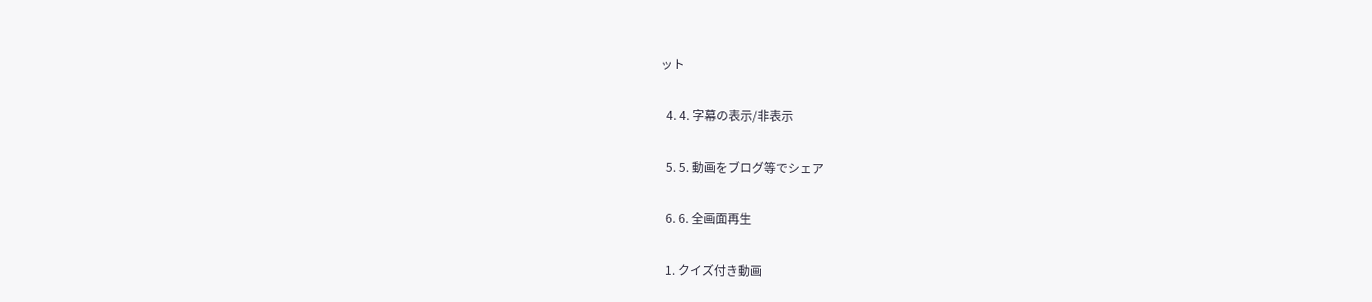ット


  4. 4. 字幕の表示/非表示


  5. 5. 動画をブログ等でシェア


  6. 6. 全画面再生


  1. クイズ付き動画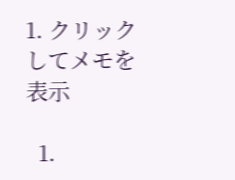1. クリックしてメモを表示

  1.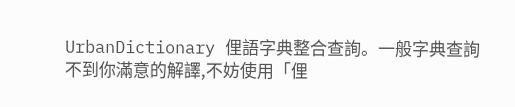UrbanDictionary 俚語字典整合查詢。一般字典查詢不到你滿意的解譯,不妨使用「俚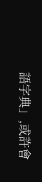語字典」,或許會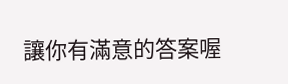讓你有滿意的答案喔